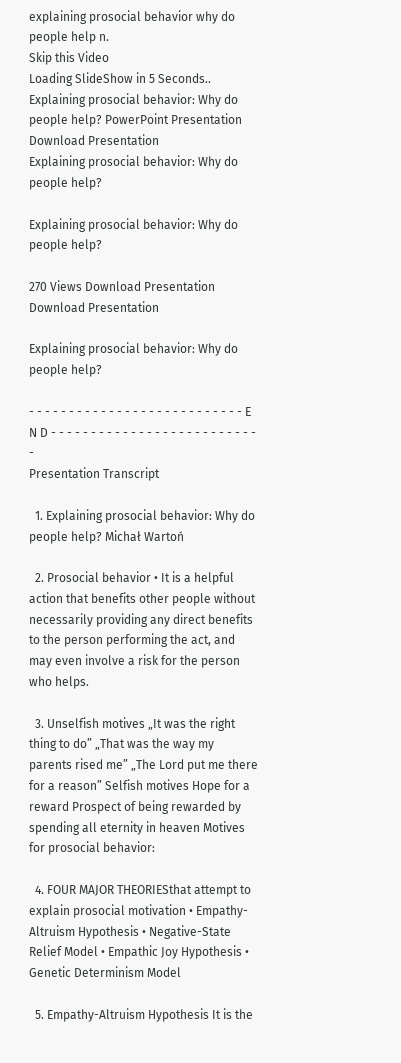explaining prosocial behavior why do people help n.
Skip this Video
Loading SlideShow in 5 Seconds..
Explaining prosocial behavior: Why do people help? PowerPoint Presentation
Download Presentation
Explaining prosocial behavior: Why do people help?

Explaining prosocial behavior: Why do people help?

270 Views Download Presentation
Download Presentation

Explaining prosocial behavior: Why do people help?

- - - - - - - - - - - - - - - - - - - - - - - - - - - E N D - - - - - - - - - - - - - - - - - - - - - - - - - - -
Presentation Transcript

  1. Explaining prosocial behavior: Why do people help? Michał Wartoń

  2. Prosocial behavior • It is a helpful action that benefits other people without necessarily providing any direct benefits to the person performing the act, and may even involve a risk for the person who helps.

  3. Unselfish motives „It was the right thing to do” „That was the way my parents rised me” „The Lord put me there for a reason” Selfish motives Hope for a reward Prospect of being rewarded by spending all eternity in heaven Motives for prosocial behavior:

  4. FOUR MAJOR THEORIESthat attempt to explain prosocial motivation • Empathy-Altruism Hypothesis • Negative-State Relief Model • Empathic Joy Hypothesis • Genetic Determinism Model

  5. Empathy-Altruism Hypothesis It is the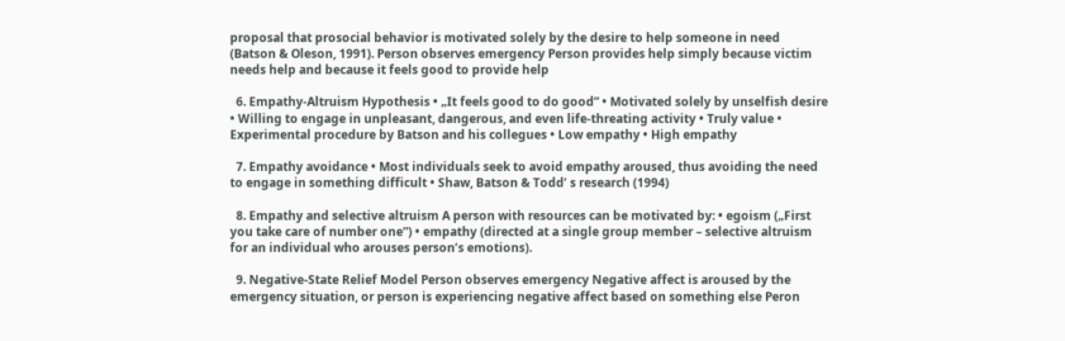proposal that prosocial behavior is motivated solely by the desire to help someone in need (Batson & Oleson, 1991). Person observes emergency Person provides help simply because victim needs help and because it feels good to provide help

  6. Empathy-Altruism Hypothesis • „It feels good to do good” • Motivated solely by unselfish desire • Willing to engage in unpleasant, dangerous, and even life-threating activity • Truly value • Experimental procedure by Batson and his collegues • Low empathy • High empathy

  7. Empathy avoidance • Most individuals seek to avoid empathy aroused, thus avoiding the need to engage in something difficult • Shaw, Batson & Todd’ s research (1994)

  8. Empathy and selective altruism A person with resources can be motivated by: • egoism („First you take care of number one”) • empathy (directed at a single group member – selective altruism for an individual who arouses person’s emotions).

  9. Negative-State Relief Model Person observes emergency Negative affect is aroused by the emergency situation, or person is experiencing negative affect based on something else Peron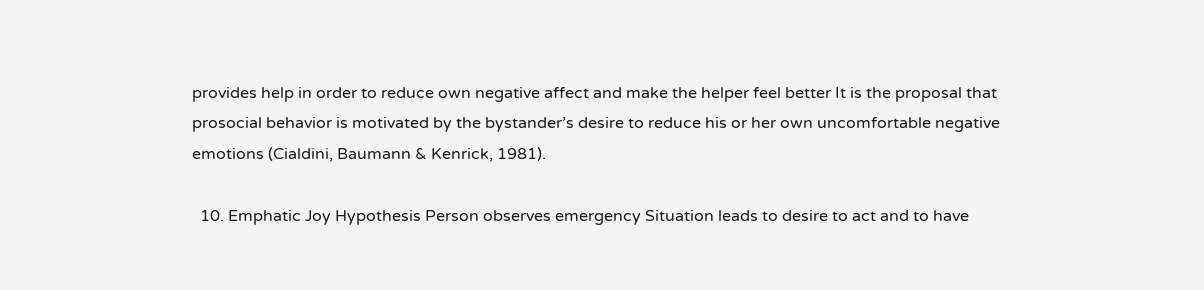provides help in order to reduce own negative affect and make the helper feel better It is the proposal that prosocial behavior is motivated by the bystander’s desire to reduce his or her own uncomfortable negative emotions (Cialdini, Baumann & Kenrick, 1981).

  10. Emphatic Joy Hypothesis Person observes emergency Situation leads to desire to act and to have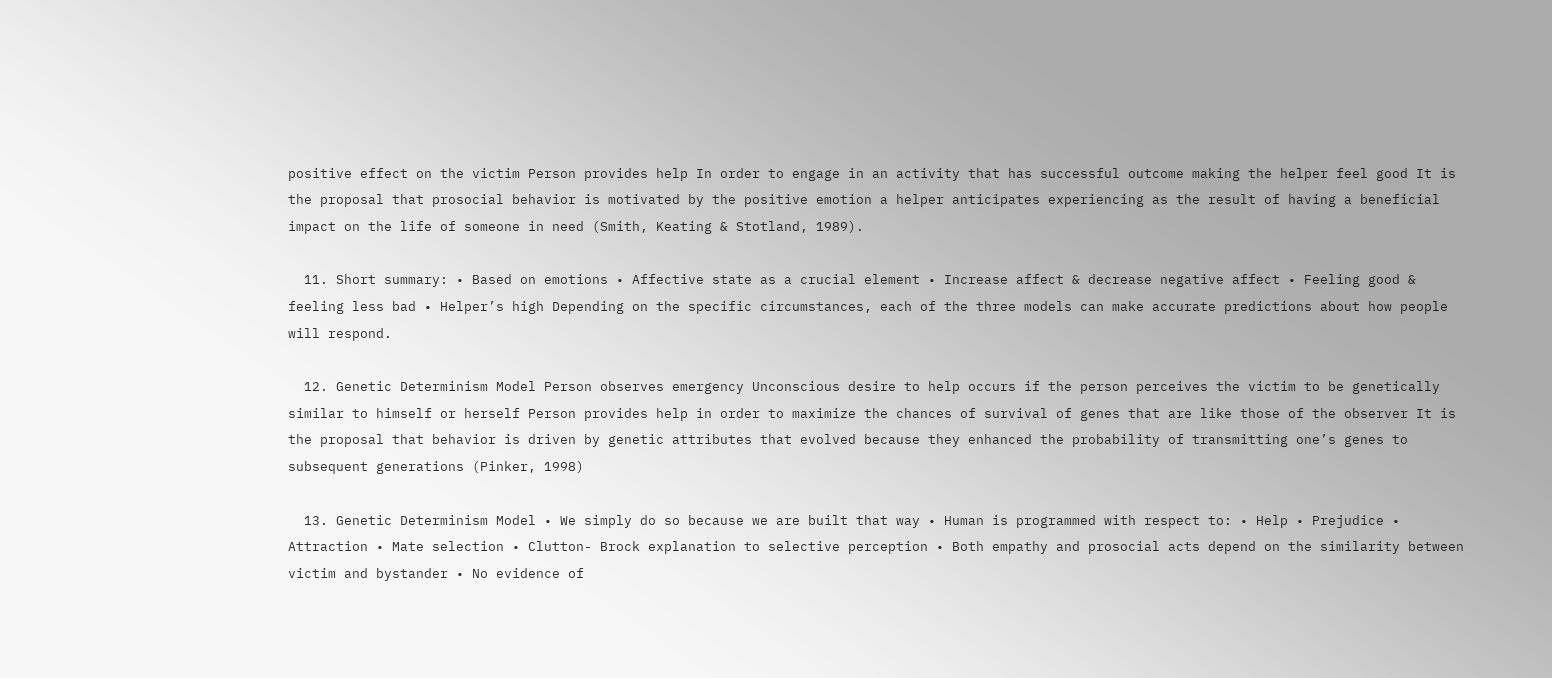positive effect on the victim Person provides help In order to engage in an activity that has successful outcome making the helper feel good It is the proposal that prosocial behavior is motivated by the positive emotion a helper anticipates experiencing as the result of having a beneficial impact on the life of someone in need (Smith, Keating & Stotland, 1989).

  11. Short summary: • Based on emotions • Affective state as a crucial element • Increase affect & decrease negative affect • Feeling good & feeling less bad • Helper’s high Depending on the specific circumstances, each of the three models can make accurate predictions about how people will respond.

  12. Genetic Determinism Model Person observes emergency Unconscious desire to help occurs if the person perceives the victim to be genetically similar to himself or herself Person provides help in order to maximize the chances of survival of genes that are like those of the observer It is the proposal that behavior is driven by genetic attributes that evolved because they enhanced the probability of transmitting one’s genes to subsequent generations (Pinker, 1998)

  13. Genetic Determinism Model • We simply do so because we are built that way • Human is programmed with respect to: • Help • Prejudice • Attraction • Mate selection • Clutton- Brock explanation to selective perception • Both empathy and prosocial acts depend on the similarity between victim and bystander • No evidence of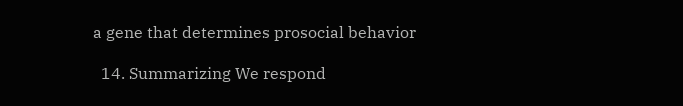a gene that determines prosocial behavior

  14. Summarizing We respond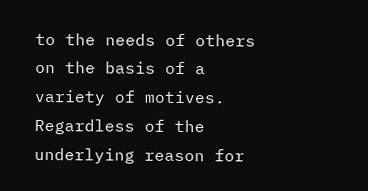to the needs of others on the basis of a variety of motives. Regardless of the underlying reason for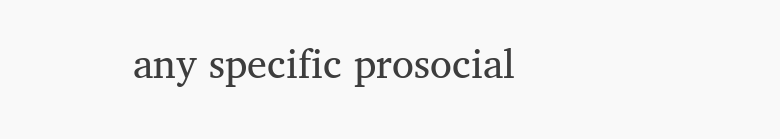any specific prosocial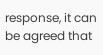response, it can be agreed that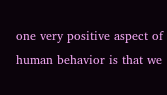one very positive aspect of human behavior is that we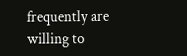frequently are willing to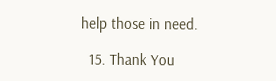help those in need.

  15. Thank You